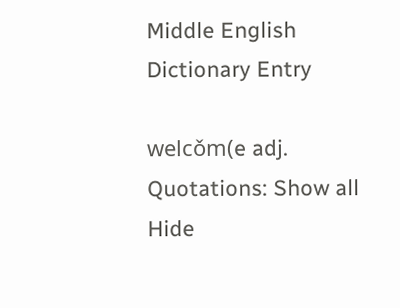Middle English Dictionary Entry

welcǒm(e adj.
Quotations: Show all Hide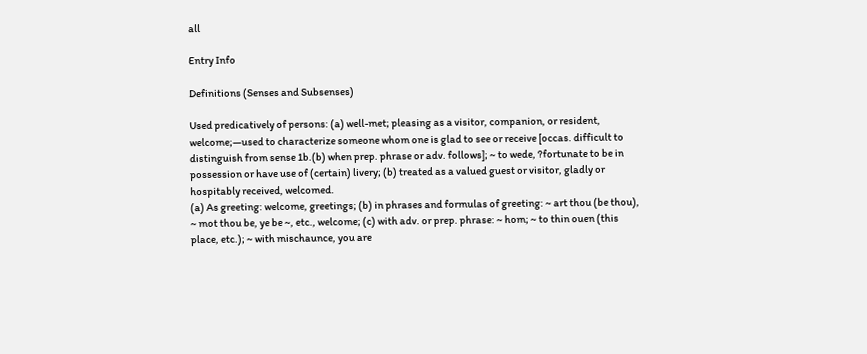all

Entry Info

Definitions (Senses and Subsenses)

Used predicatively of persons: (a) well-met; pleasing as a visitor, companion, or resident, welcome;—used to characterize someone whom one is glad to see or receive [occas. difficult to distinguish from sense 1b.(b) when prep. phrase or adv. follows]; ~ to wede, ?fortunate to be in possession or have use of (certain) livery; (b) treated as a valued guest or visitor, gladly or hospitably received, welcomed.
(a) As greeting: welcome, greetings; (b) in phrases and formulas of greeting: ~ art thou (be thou), ~ mot thou be, ye be ~, etc., welcome; (c) with adv. or prep. phrase: ~ hom; ~ to thin ouen (this place, etc.); ~ with mischaunce, you are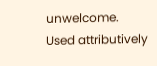unwelcome.
Used attributively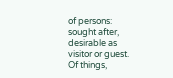of persons: sought after, desirable as visitor or guest.
Of things,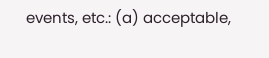events, etc.: (a) acceptable,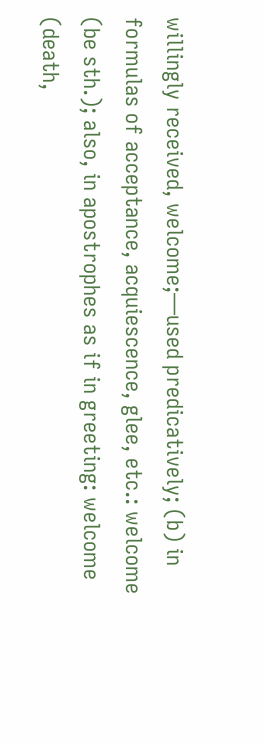willingly received, welcome;—used predicatively; (b) in formulas of acceptance, acquiescence, glee, etc.: welcome (be sth.); also, in apostrophes as if in greeting: welcome (death,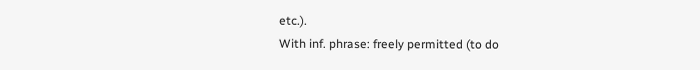etc.).
With inf. phrase: freely permitted (to do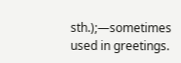sth.);—sometimes used in greetings.